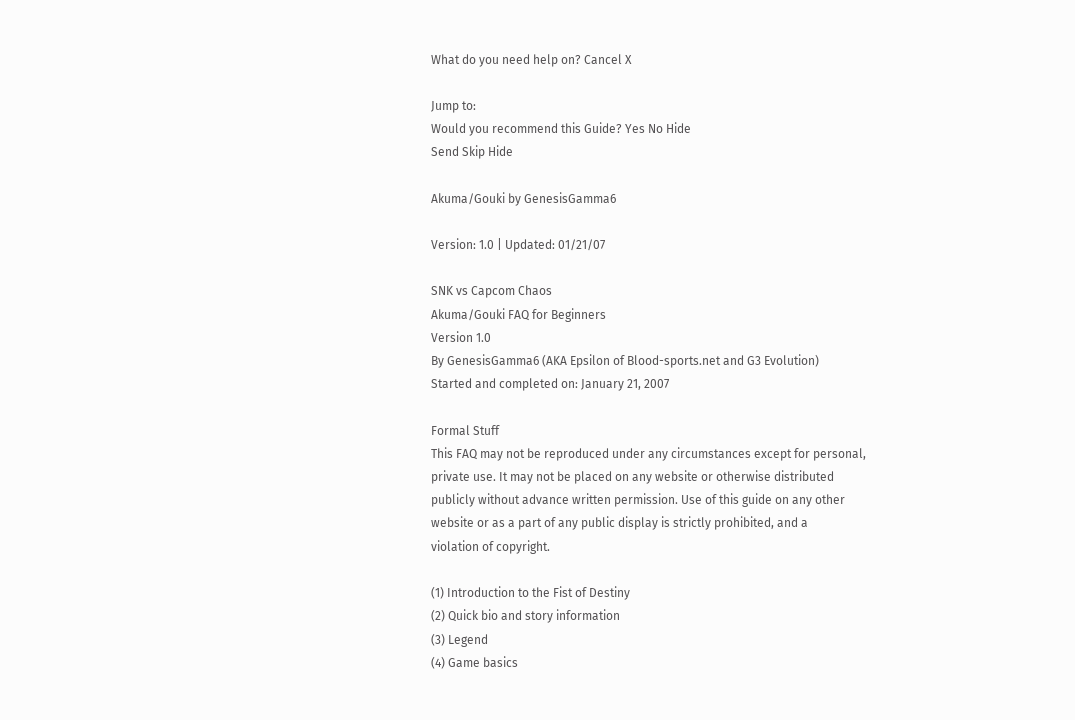What do you need help on? Cancel X

Jump to:
Would you recommend this Guide? Yes No Hide
Send Skip Hide

Akuma/Gouki by GenesisGamma6

Version: 1.0 | Updated: 01/21/07

SNK vs Capcom Chaos
Akuma/Gouki FAQ for Beginners
Version 1.0
By GenesisGamma6 (AKA Epsilon of Blood-sports.net and G3 Evolution)
Started and completed on: January 21, 2007

Formal Stuff
This FAQ may not be reproduced under any circumstances except for personal,
private use. It may not be placed on any website or otherwise distributed
publicly without advance written permission. Use of this guide on any other
website or as a part of any public display is strictly prohibited, and a
violation of copyright.

(1) Introduction to the Fist of Destiny
(2) Quick bio and story information
(3) Legend
(4) Game basics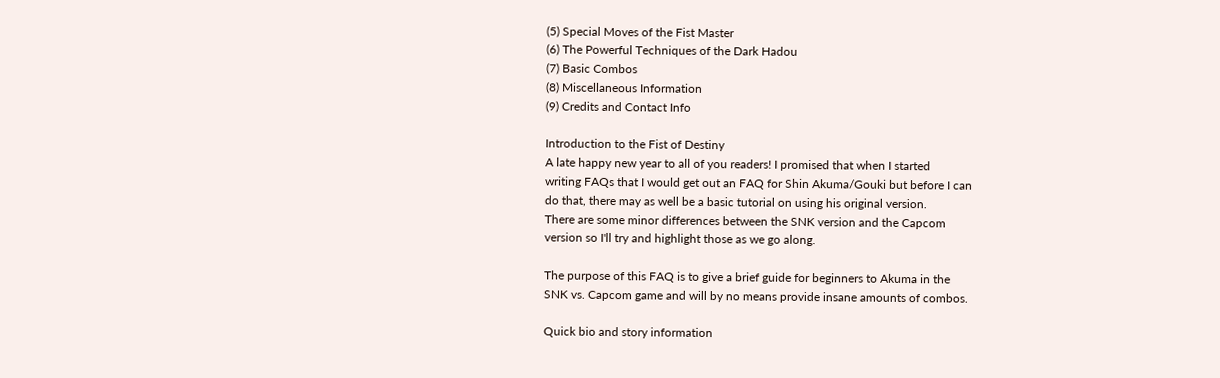(5) Special Moves of the Fist Master
(6) The Powerful Techniques of the Dark Hadou
(7) Basic Combos
(8) Miscellaneous Information
(9) Credits and Contact Info

Introduction to the Fist of Destiny
A late happy new year to all of you readers! I promised that when I started
writing FAQs that I would get out an FAQ for Shin Akuma/Gouki but before I can
do that, there may as well be a basic tutorial on using his original version.
There are some minor differences between the SNK version and the Capcom
version so I'll try and highlight those as we go along.

The purpose of this FAQ is to give a brief guide for beginners to Akuma in the
SNK vs. Capcom game and will by no means provide insane amounts of combos.

Quick bio and story information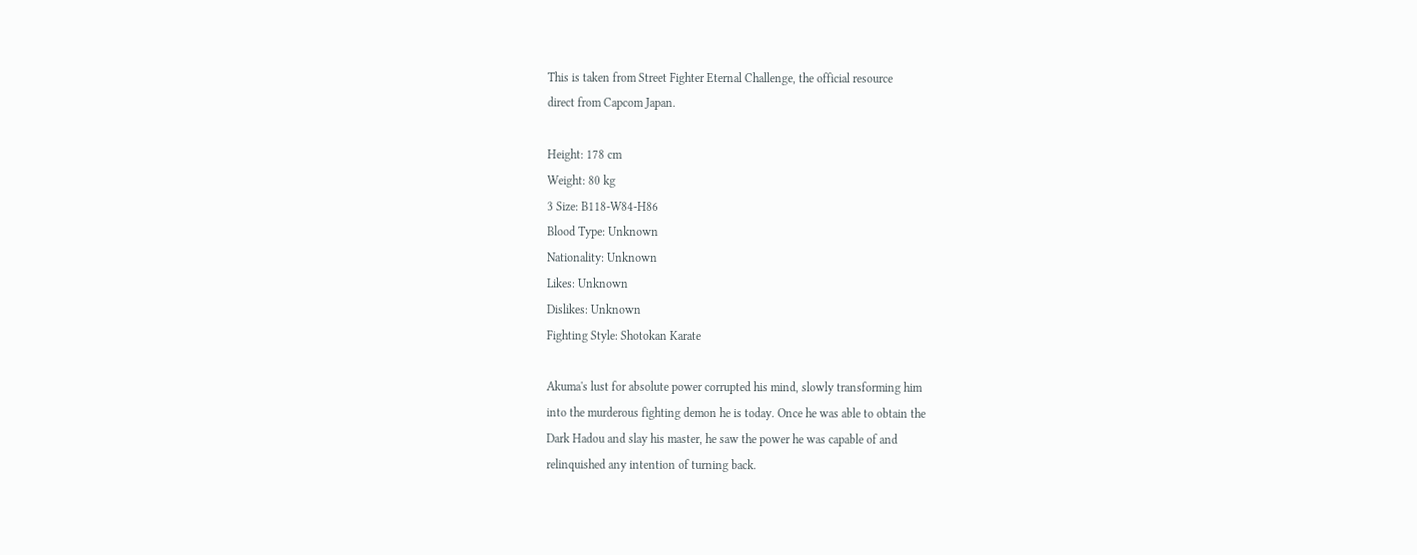This is taken from Street Fighter Eternal Challenge, the official resource
direct from Capcom Japan.

Height: 178 cm
Weight: 80 kg
3 Size: B118-W84-H86
Blood Type: Unknown
Nationality: Unknown
Likes: Unknown
Dislikes: Unknown
Fighting Style: Shotokan Karate

Akuma's lust for absolute power corrupted his mind, slowly transforming him
into the murderous fighting demon he is today. Once he was able to obtain the
Dark Hadou and slay his master, he saw the power he was capable of and
relinquished any intention of turning back.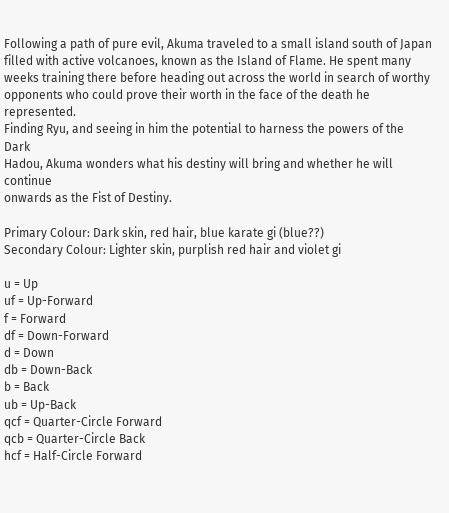Following a path of pure evil, Akuma traveled to a small island south of Japan
filled with active volcanoes, known as the Island of Flame. He spent many
weeks training there before heading out across the world in search of worthy
opponents who could prove their worth in the face of the death he represented.
Finding Ryu, and seeing in him the potential to harness the powers of the Dark
Hadou, Akuma wonders what his destiny will bring and whether he will continue
onwards as the Fist of Destiny.

Primary Colour: Dark skin, red hair, blue karate gi (blue??)
Secondary Colour: Lighter skin, purplish red hair and violet gi

u = Up
uf = Up-Forward
f = Forward
df = Down-Forward
d = Down
db = Down-Back
b = Back
ub = Up-Back
qcf = Quarter-Circle Forward
qcb = Quarter-Circle Back
hcf = Half-Circle Forward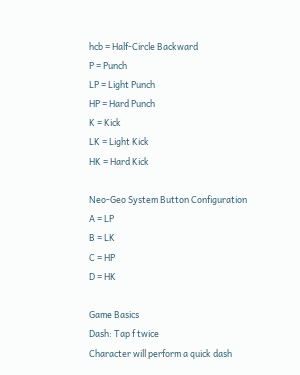hcb = Half-Circle Backward
P = Punch
LP = Light Punch
HP = Hard Punch
K = Kick
LK = Light Kick
HK = Hard Kick

Neo-Geo System Button Configuration
A = LP
B = LK
C = HP
D = HK

Game Basics
Dash: Tap f twice
Character will perform a quick dash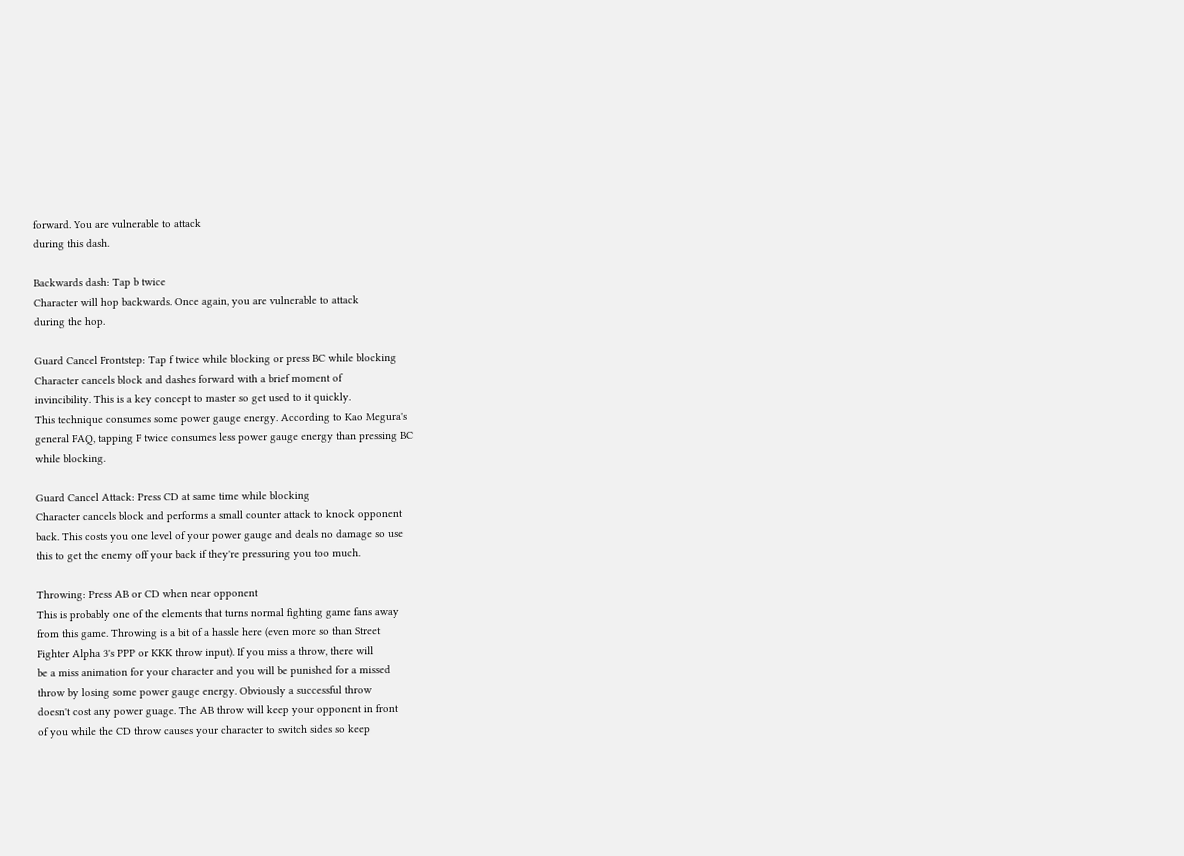forward. You are vulnerable to attack
during this dash.

Backwards dash: Tap b twice
Character will hop backwards. Once again, you are vulnerable to attack
during the hop.

Guard Cancel Frontstep: Tap f twice while blocking or press BC while blocking
Character cancels block and dashes forward with a brief moment of
invincibility. This is a key concept to master so get used to it quickly.
This technique consumes some power gauge energy. According to Kao Megura's
general FAQ, tapping F twice consumes less power gauge energy than pressing BC
while blocking.

Guard Cancel Attack: Press CD at same time while blocking
Character cancels block and performs a small counter attack to knock opponent
back. This costs you one level of your power gauge and deals no damage so use
this to get the enemy off your back if they're pressuring you too much.

Throwing: Press AB or CD when near opponent
This is probably one of the elements that turns normal fighting game fans away
from this game. Throwing is a bit of a hassle here (even more so than Street
Fighter Alpha 3's PPP or KKK throw input). If you miss a throw, there will
be a miss animation for your character and you will be punished for a missed
throw by losing some power gauge energy. Obviously a successful throw
doesn't cost any power guage. The AB throw will keep your opponent in front
of you while the CD throw causes your character to switch sides so keep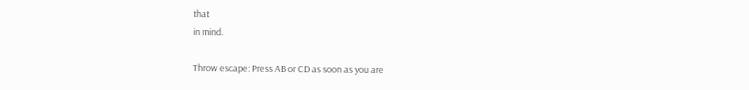that
in mind.

Throw escape: Press AB or CD as soon as you are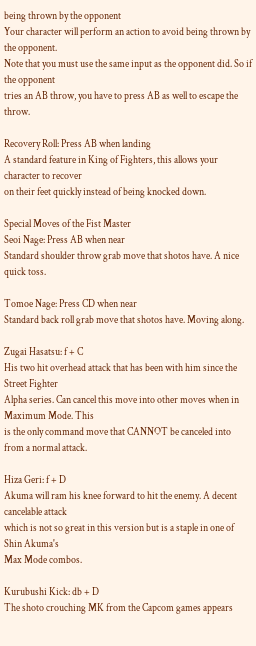being thrown by the opponent
Your character will perform an action to avoid being thrown by the opponent.
Note that you must use the same input as the opponent did. So if the opponent
tries an AB throw, you have to press AB as well to escape the throw.

Recovery Roll: Press AB when landing
A standard feature in King of Fighters, this allows your character to recover
on their feet quickly instead of being knocked down.

Special Moves of the Fist Master
Seoi Nage: Press AB when near
Standard shoulder throw grab move that shotos have. A nice quick toss.

Tomoe Nage: Press CD when near
Standard back roll grab move that shotos have. Moving along.

Zugai Hasatsu: f + C
His two hit overhead attack that has been with him since the Street Fighter
Alpha series. Can cancel this move into other moves when in Maximum Mode. This
is the only command move that CANNOT be canceled into from a normal attack.

Hiza Geri: f + D
Akuma will ram his knee forward to hit the enemy. A decent cancelable attack
which is not so great in this version but is a staple in one of Shin Akuma's
Max Mode combos.

Kurubushi Kick: db + D
The shoto crouching MK from the Capcom games appears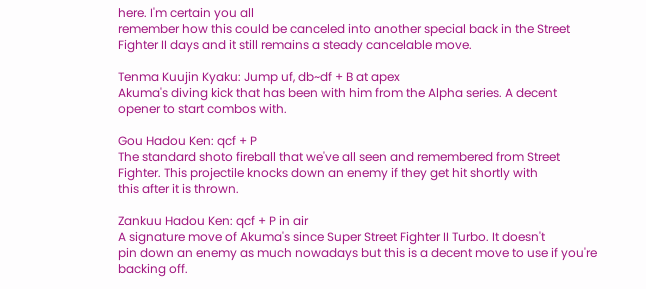here. I'm certain you all
remember how this could be canceled into another special back in the Street
Fighter II days and it still remains a steady cancelable move.

Tenma Kuujin Kyaku: Jump uf, db~df + B at apex
Akuma's diving kick that has been with him from the Alpha series. A decent
opener to start combos with.

Gou Hadou Ken: qcf + P
The standard shoto fireball that we've all seen and remembered from Street
Fighter. This projectile knocks down an enemy if they get hit shortly with
this after it is thrown.

Zankuu Hadou Ken: qcf + P in air
A signature move of Akuma's since Super Street Fighter II Turbo. It doesn't
pin down an enemy as much nowadays but this is a decent move to use if you're
backing off.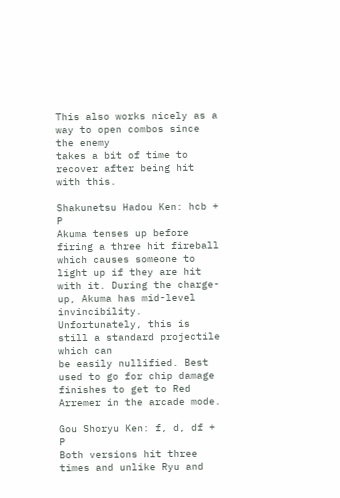This also works nicely as a way to open combos since the enemy
takes a bit of time to recover after being hit with this.

Shakunetsu Hadou Ken: hcb + P
Akuma tenses up before firing a three hit fireball which causes someone to
light up if they are hit with it. During the charge-up, Akuma has mid-level
invincibility. Unfortunately, this is still a standard projectile which can
be easily nullified. Best used to go for chip damage finishes to get to Red
Arremer in the arcade mode.

Gou Shoryu Ken: f, d, df + P
Both versions hit three times and unlike Ryu and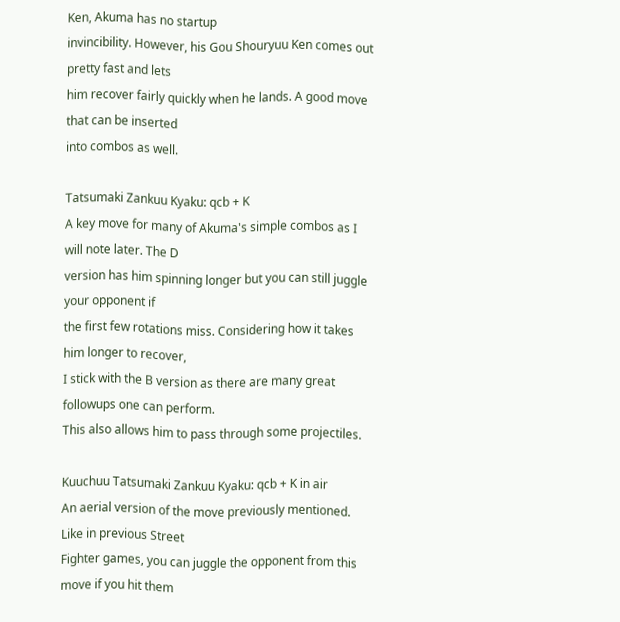Ken, Akuma has no startup
invincibility. However, his Gou Shouryuu Ken comes out pretty fast and lets
him recover fairly quickly when he lands. A good move that can be inserted
into combos as well.

Tatsumaki Zankuu Kyaku: qcb + K
A key move for many of Akuma's simple combos as I will note later. The D
version has him spinning longer but you can still juggle your opponent if
the first few rotations miss. Considering how it takes him longer to recover,
I stick with the B version as there are many great followups one can perform.
This also allows him to pass through some projectiles.

Kuuchuu Tatsumaki Zankuu Kyaku: qcb + K in air
An aerial version of the move previously mentioned. Like in previous Street
Fighter games, you can juggle the opponent from this move if you hit them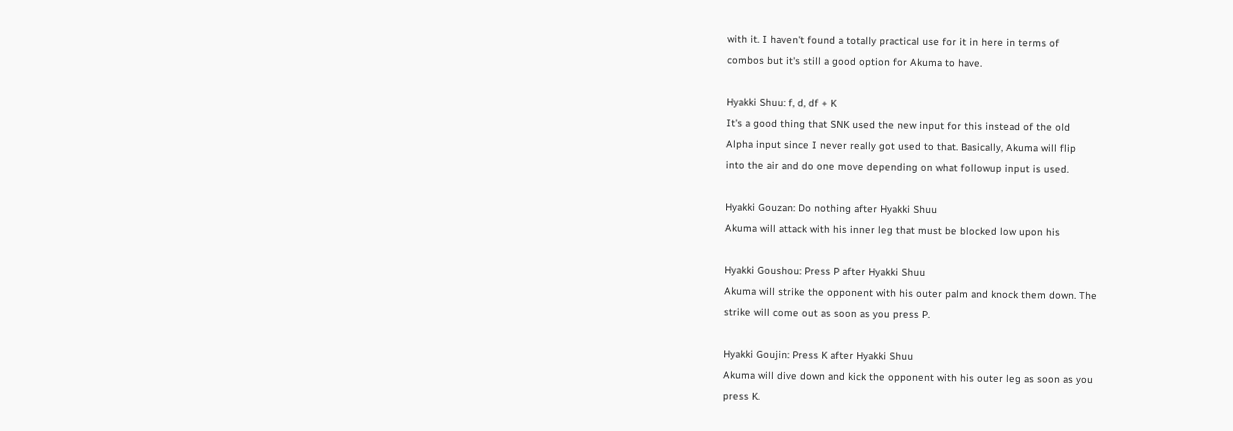with it. I haven't found a totally practical use for it in here in terms of
combos but it's still a good option for Akuma to have.

Hyakki Shuu: f, d, df + K
It's a good thing that SNK used the new input for this instead of the old
Alpha input since I never really got used to that. Basically, Akuma will flip
into the air and do one move depending on what followup input is used.

Hyakki Gouzan: Do nothing after Hyakki Shuu
Akuma will attack with his inner leg that must be blocked low upon his

Hyakki Goushou: Press P after Hyakki Shuu
Akuma will strike the opponent with his outer palm and knock them down. The
strike will come out as soon as you press P.

Hyakki Goujin: Press K after Hyakki Shuu
Akuma will dive down and kick the opponent with his outer leg as soon as you
press K.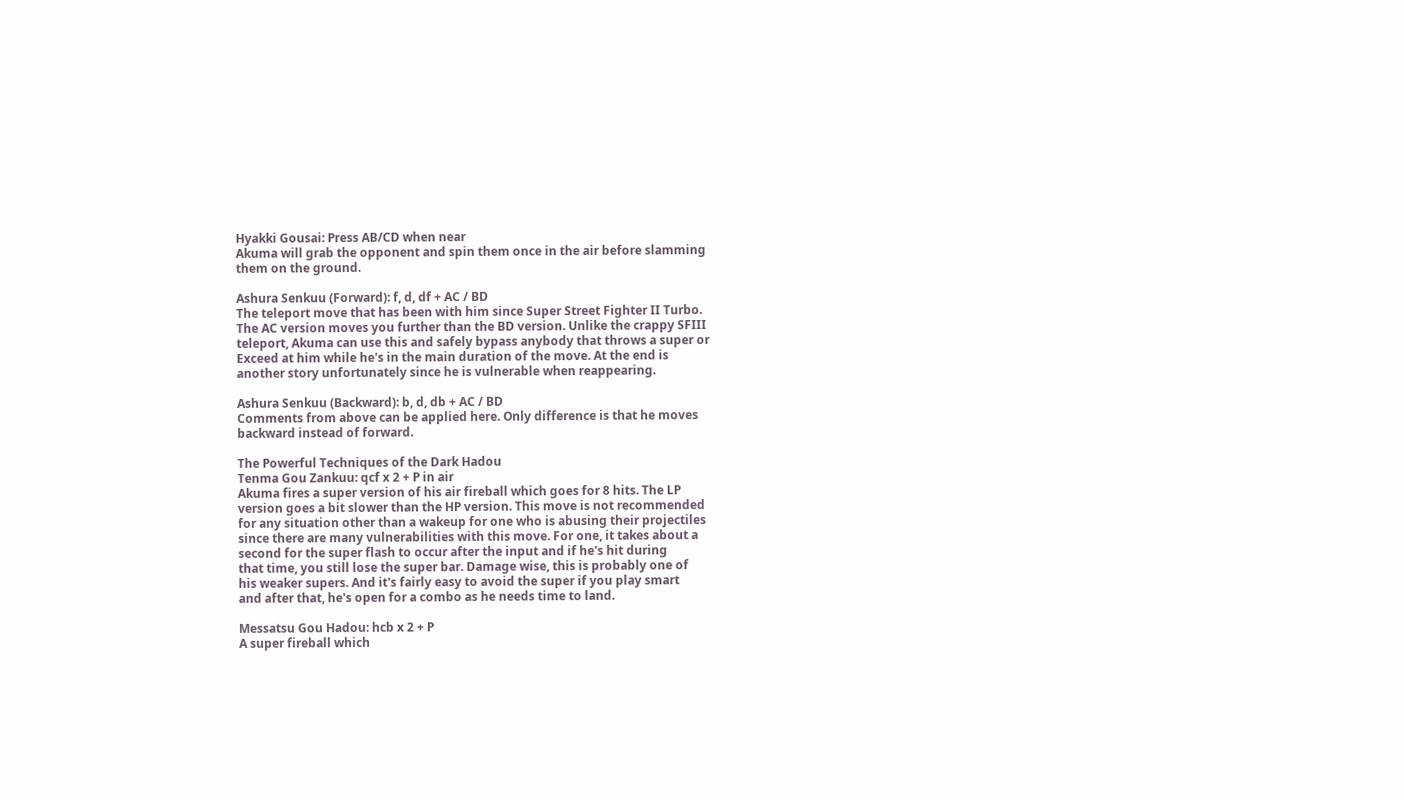Hyakki Gousai: Press AB/CD when near
Akuma will grab the opponent and spin them once in the air before slamming
them on the ground.

Ashura Senkuu (Forward): f, d, df + AC / BD
The teleport move that has been with him since Super Street Fighter II Turbo.
The AC version moves you further than the BD version. Unlike the crappy SFIII
teleport, Akuma can use this and safely bypass anybody that throws a super or
Exceed at him while he's in the main duration of the move. At the end is
another story unfortunately since he is vulnerable when reappearing.

Ashura Senkuu (Backward): b, d, db + AC / BD
Comments from above can be applied here. Only difference is that he moves
backward instead of forward.

The Powerful Techniques of the Dark Hadou
Tenma Gou Zankuu: qcf x 2 + P in air
Akuma fires a super version of his air fireball which goes for 8 hits. The LP
version goes a bit slower than the HP version. This move is not recommended
for any situation other than a wakeup for one who is abusing their projectiles
since there are many vulnerabilities with this move. For one, it takes about a
second for the super flash to occur after the input and if he's hit during
that time, you still lose the super bar. Damage wise, this is probably one of
his weaker supers. And it's fairly easy to avoid the super if you play smart
and after that, he's open for a combo as he needs time to land.

Messatsu Gou Hadou: hcb x 2 + P
A super fireball which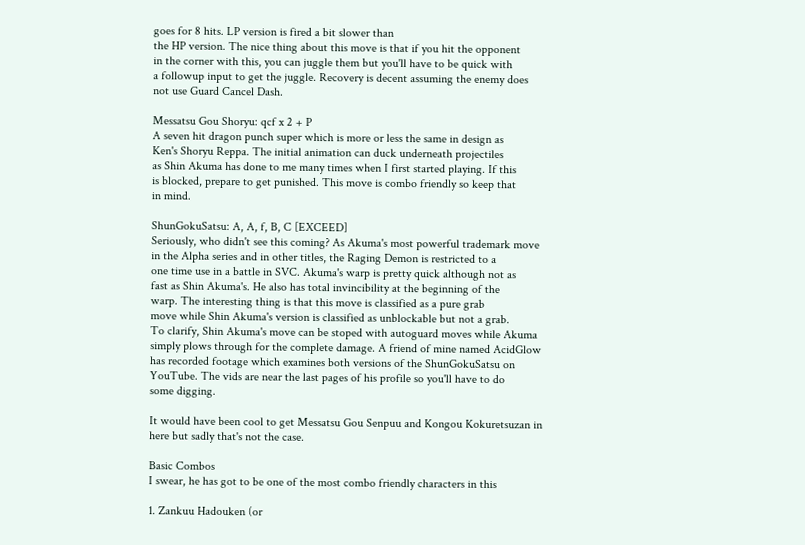goes for 8 hits. LP version is fired a bit slower than
the HP version. The nice thing about this move is that if you hit the opponent
in the corner with this, you can juggle them but you'll have to be quick with
a followup input to get the juggle. Recovery is decent assuming the enemy does
not use Guard Cancel Dash.

Messatsu Gou Shoryu: qcf x 2 + P
A seven hit dragon punch super which is more or less the same in design as
Ken's Shoryu Reppa. The initial animation can duck underneath projectiles
as Shin Akuma has done to me many times when I first started playing. If this
is blocked, prepare to get punished. This move is combo friendly so keep that
in mind.

ShunGokuSatsu: A, A, f, B, C [EXCEED]
Seriously, who didn't see this coming? As Akuma's most powerful trademark move
in the Alpha series and in other titles, the Raging Demon is restricted to a
one time use in a battle in SVC. Akuma's warp is pretty quick although not as
fast as Shin Akuma's. He also has total invincibility at the beginning of the
warp. The interesting thing is that this move is classified as a pure grab
move while Shin Akuma's version is classified as unblockable but not a grab.
To clarify, Shin Akuma's move can be stoped with autoguard moves while Akuma
simply plows through for the complete damage. A friend of mine named AcidGlow
has recorded footage which examines both versions of the ShunGokuSatsu on
YouTube. The vids are near the last pages of his profile so you'll have to do
some digging.

It would have been cool to get Messatsu Gou Senpuu and Kongou Kokuretsuzan in
here but sadly that's not the case.

Basic Combos
I swear, he has got to be one of the most combo friendly characters in this

1. Zankuu Hadouken (or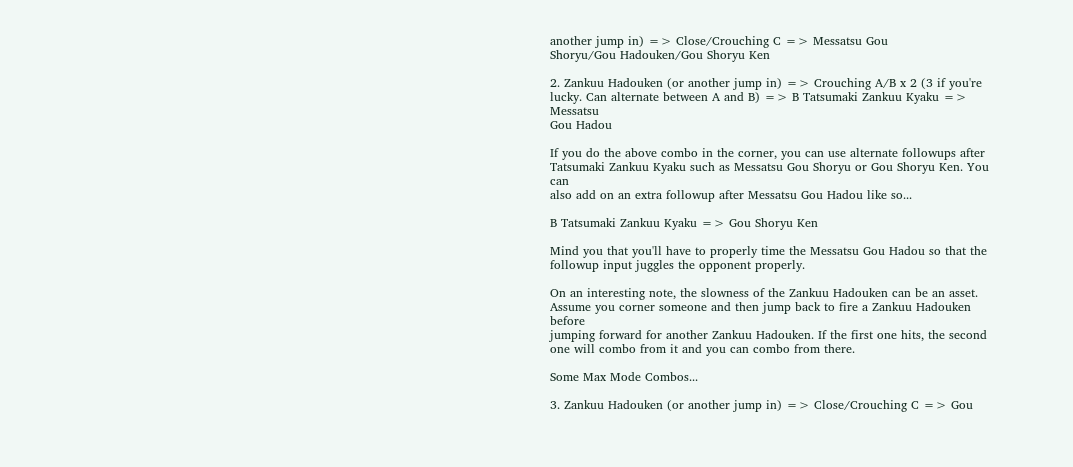another jump in) => Close/Crouching C => Messatsu Gou
Shoryu/Gou Hadouken/Gou Shoryu Ken

2. Zankuu Hadouken (or another jump in) => Crouching A/B x 2 (3 if you're
lucky. Can alternate between A and B) => B Tatsumaki Zankuu Kyaku => Messatsu
Gou Hadou

If you do the above combo in the corner, you can use alternate followups after
Tatsumaki Zankuu Kyaku such as Messatsu Gou Shoryu or Gou Shoryu Ken. You can
also add on an extra followup after Messatsu Gou Hadou like so...

B Tatsumaki Zankuu Kyaku => Gou Shoryu Ken

Mind you that you'll have to properly time the Messatsu Gou Hadou so that the
followup input juggles the opponent properly.

On an interesting note, the slowness of the Zankuu Hadouken can be an asset.
Assume you corner someone and then jump back to fire a Zankuu Hadouken before
jumping forward for another Zankuu Hadouken. If the first one hits, the second
one will combo from it and you can combo from there.

Some Max Mode Combos...

3. Zankuu Hadouken (or another jump in) => Close/Crouching C => Gou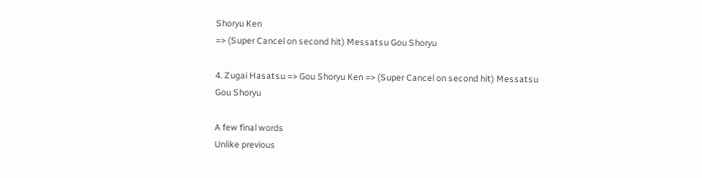Shoryu Ken
=> (Super Cancel on second hit) Messatsu Gou Shoryu

4. Zugai Hasatsu => Gou Shoryu Ken => (Super Cancel on second hit) Messatsu
Gou Shoryu

A few final words
Unlike previous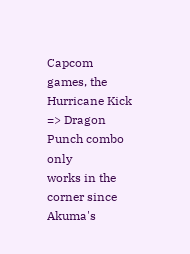Capcom games, the Hurricane Kick => Dragon Punch combo only
works in the corner since Akuma's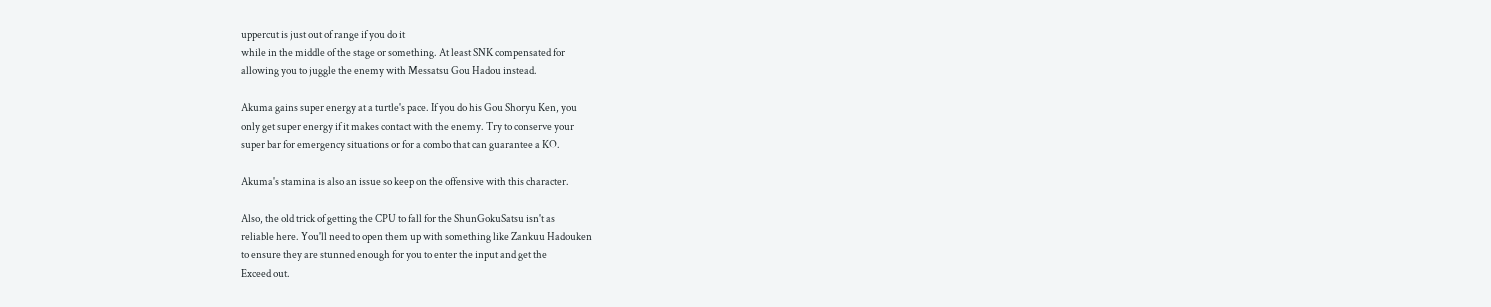uppercut is just out of range if you do it
while in the middle of the stage or something. At least SNK compensated for
allowing you to juggle the enemy with Messatsu Gou Hadou instead.

Akuma gains super energy at a turtle's pace. If you do his Gou Shoryu Ken, you
only get super energy if it makes contact with the enemy. Try to conserve your
super bar for emergency situations or for a combo that can guarantee a KO.

Akuma's stamina is also an issue so keep on the offensive with this character.

Also, the old trick of getting the CPU to fall for the ShunGokuSatsu isn't as
reliable here. You'll need to open them up with something like Zankuu Hadouken
to ensure they are stunned enough for you to enter the input and get the
Exceed out.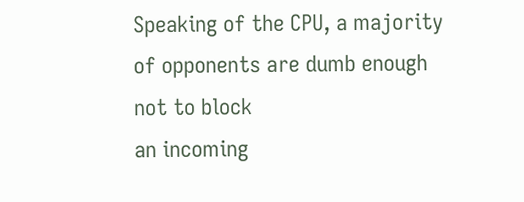Speaking of the CPU, a majority of opponents are dumb enough not to block
an incoming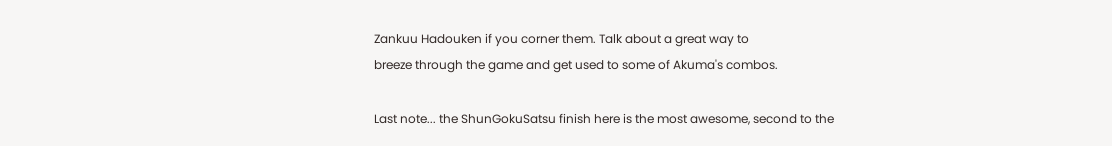Zankuu Hadouken if you corner them. Talk about a great way to
breeze through the game and get used to some of Akuma's combos.

Last note... the ShunGokuSatsu finish here is the most awesome, second to the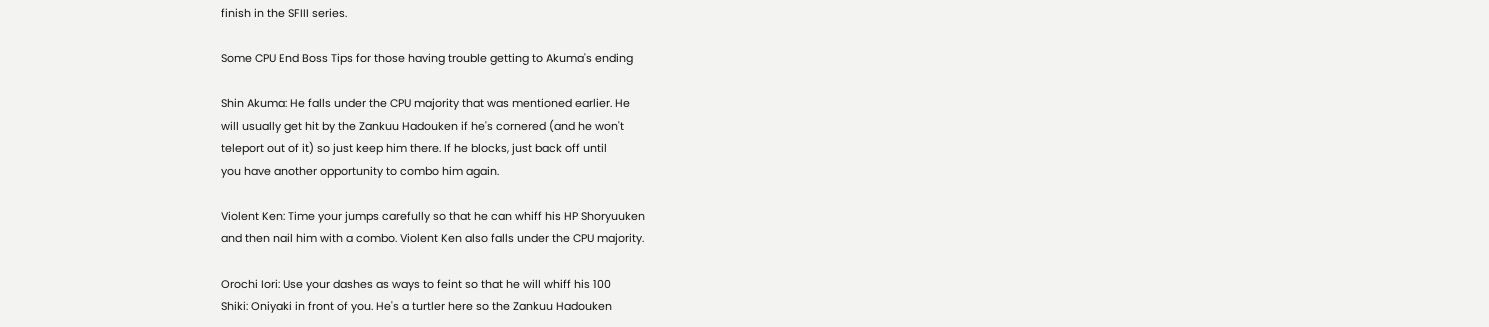finish in the SFIII series.

Some CPU End Boss Tips for those having trouble getting to Akuma's ending

Shin Akuma: He falls under the CPU majority that was mentioned earlier. He
will usually get hit by the Zankuu Hadouken if he's cornered (and he won't
teleport out of it) so just keep him there. If he blocks, just back off until
you have another opportunity to combo him again.

Violent Ken: Time your jumps carefully so that he can whiff his HP Shoryuuken
and then nail him with a combo. Violent Ken also falls under the CPU majority.

Orochi Iori: Use your dashes as ways to feint so that he will whiff his 100
Shiki: Oniyaki in front of you. He's a turtler here so the Zankuu Hadouken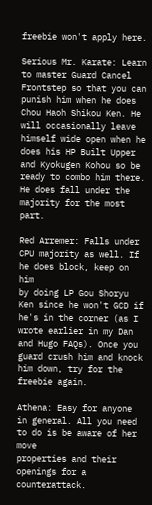freebie won't apply here.

Serious Mr. Karate: Learn to master Guard Cancel Frontstep so that you can
punish him when he does Chou Haoh Shikou Ken. He will occasionally leave
himself wide open when he does his HP Built Upper and Kyokugen Kohou so be
ready to combo him there. He does fall under the majority for the most part.

Red Arremer: Falls under CPU majority as well. If he does block, keep on him
by doing LP Gou Shoryu Ken since he won't GCD if he's in the corner (as I
wrote earlier in my Dan and Hugo FAQs). Once you guard crush him and knock
him down, try for the freebie again.

Athena: Easy for anyone in general. All you need to do is be aware of her move
properties and their openings for a counterattack.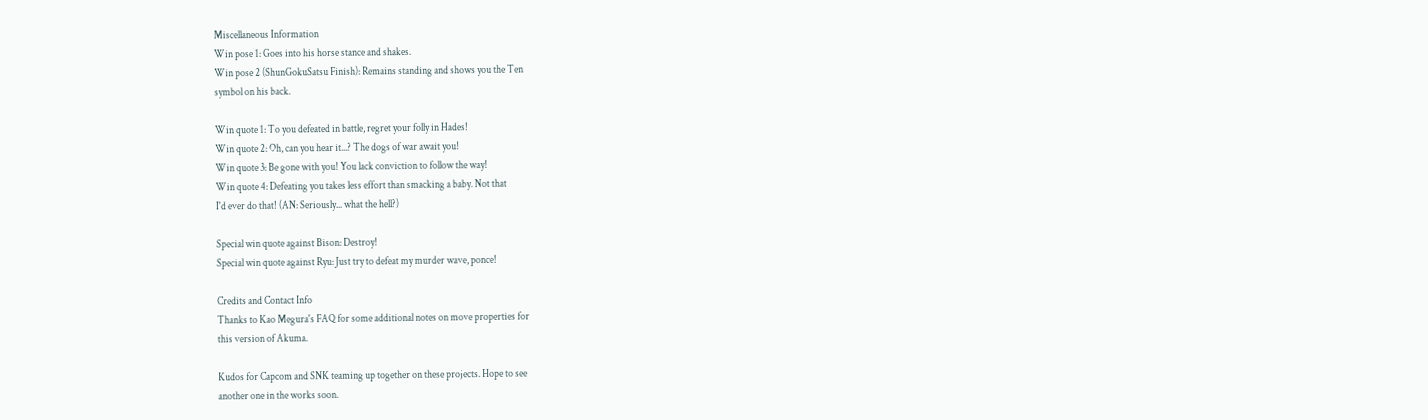Miscellaneous Information
Win pose 1: Goes into his horse stance and shakes.
Win pose 2 (ShunGokuSatsu Finish): Remains standing and shows you the Ten
symbol on his back.

Win quote 1: To you defeated in battle, regret your folly in Hades!
Win quote 2: Oh, can you hear it...? The dogs of war await you!
Win quote 3: Be gone with you! You lack conviction to follow the way!
Win quote 4: Defeating you takes less effort than smacking a baby. Not that
I'd ever do that! (AN: Seriously... what the hell?)

Special win quote against Bison: Destroy!
Special win quote against Ryu: Just try to defeat my murder wave, ponce!

Credits and Contact Info
Thanks to Kao Megura's FAQ for some additional notes on move properties for
this version of Akuma.

Kudos for Capcom and SNK teaming up together on these projects. Hope to see
another one in the works soon.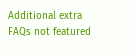Additional extra FAQs not featured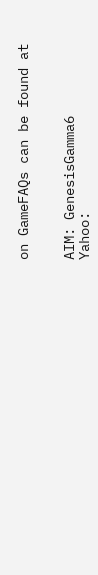on GameFAQs can be found at


AIM: GenesisGamma6
Yahoo: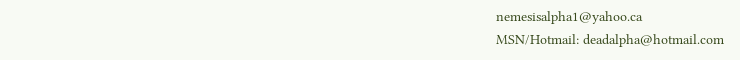nemesisalpha1@yahoo.ca
MSN/Hotmail: deadalpha@hotmail.com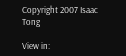Copyright 2007 Isaac Tong

View in: